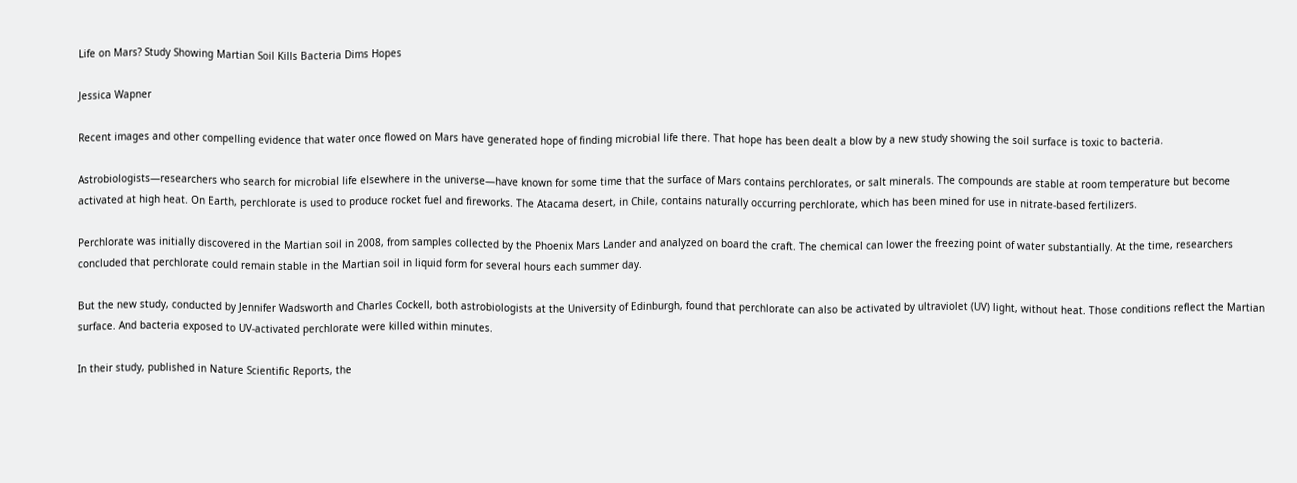Life on Mars? Study Showing Martian Soil Kills Bacteria Dims Hopes

Jessica Wapner

Recent images and other compelling evidence that water once flowed on Mars have generated hope of finding microbial life there. That hope has been dealt a blow by a new study showing the soil surface is toxic to bacteria.

Astrobiologists—researchers who search for microbial life elsewhere in the universe—have known for some time that the surface of Mars contains perchlorates, or salt minerals. The compounds are stable at room temperature but become activated at high heat. On Earth, perchlorate is used to produce rocket fuel and fireworks. The Atacama desert, in Chile, contains naturally occurring perchlorate, which has been mined for use in nitrate-based fertilizers.

Perchlorate was initially discovered in the Martian soil in 2008, from samples collected by the Phoenix Mars Lander and analyzed on board the craft. The chemical can lower the freezing point of water substantially. At the time, researchers concluded that perchlorate could remain stable in the Martian soil in liquid form for several hours each summer day.

But the new study, conducted by Jennifer Wadsworth and Charles Cockell, both astrobiologists at the University of Edinburgh, found that perchlorate can also be activated by ultraviolet (UV) light, without heat. Those conditions reflect the Martian surface. And bacteria exposed to UV-activated perchlorate were killed within minutes.

In their study, published in Nature Scientific Reports, the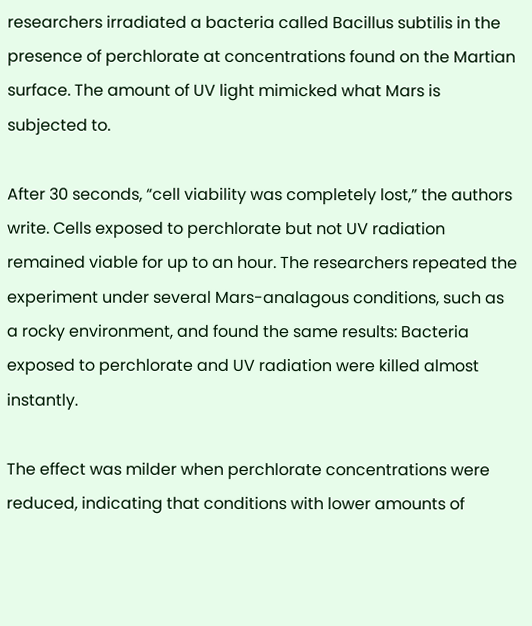researchers irradiated a bacteria called Bacillus subtilis in the presence of perchlorate at concentrations found on the Martian surface. The amount of UV light mimicked what Mars is subjected to.

After 30 seconds, “cell viability was completely lost,” the authors write. Cells exposed to perchlorate but not UV radiation remained viable for up to an hour. The researchers repeated the experiment under several Mars-analagous conditions, such as a rocky environment, and found the same results: Bacteria exposed to perchlorate and UV radiation were killed almost instantly.

The effect was milder when perchlorate concentrations were reduced, indicating that conditions with lower amounts of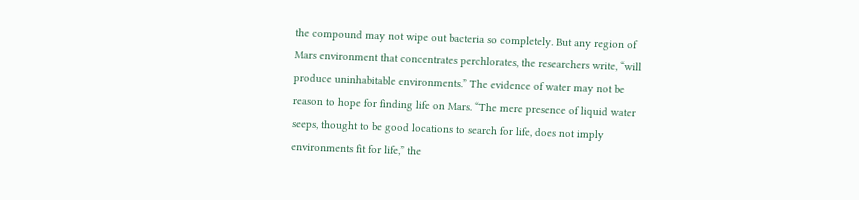the compound may not wipe out bacteria so completely. But any region of Mars environment that concentrates perchlorates, the researchers write, “will produce uninhabitable environments.” The evidence of water may not be reason to hope for finding life on Mars. “The mere presence of liquid water seeps, thought to be good locations to search for life, does not imply environments fit for life,” the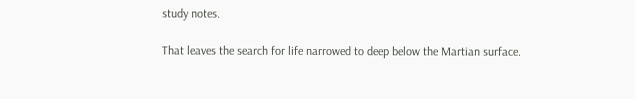study notes.

That leaves the search for life narrowed to deep below the Martian surface.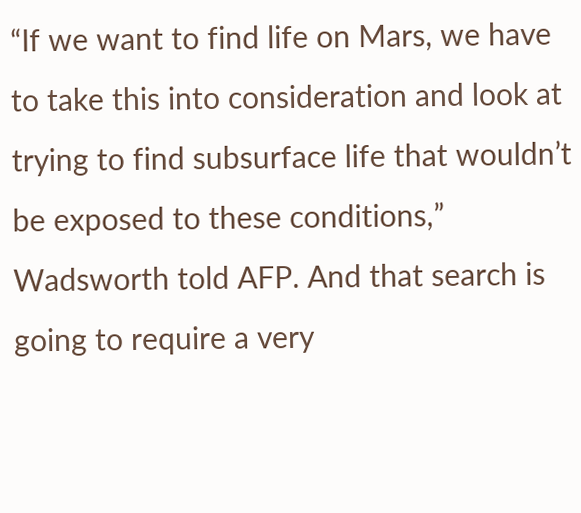“If we want to find life on Mars, we have to take this into consideration and look at trying to find subsurface life that wouldn’t be exposed to these conditions,” Wadsworth told AFP. And that search is going to require a very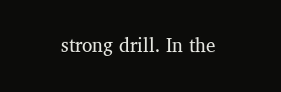strong drill. In the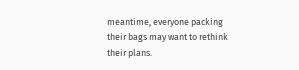meantime, everyone packing their bags may want to rethink their plans.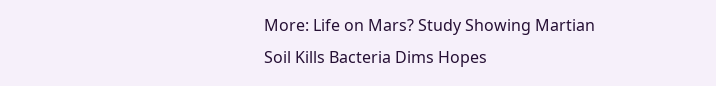More: Life on Mars? Study Showing Martian Soil Kills Bacteria Dims Hopes